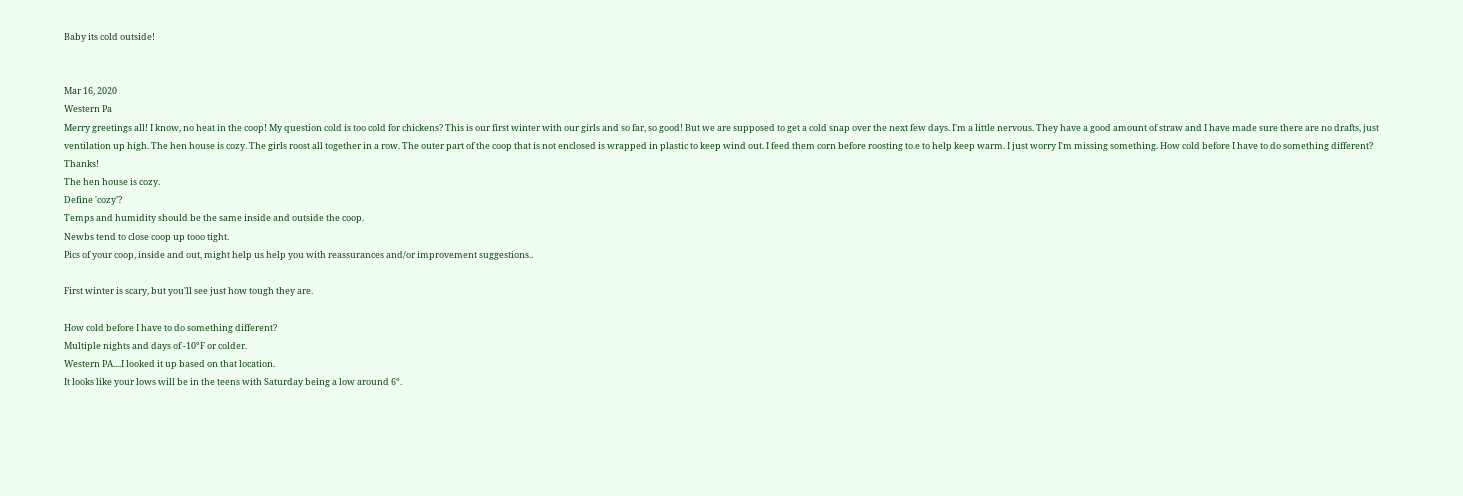Baby its cold outside!


Mar 16, 2020
Western Pa
Merry greetings all! I know, no heat in the coop! My question cold is too cold for chickens? This is our first winter with our girls and so far, so good! But we are supposed to get a cold snap over the next few days. I'm a little nervous. They have a good amount of straw and I have made sure there are no drafts, just ventilation up high. The hen house is cozy. The girls roost all together in a row. The outer part of the coop that is not enclosed is wrapped in plastic to keep wind out. I feed them corn before roosting to.e to help keep warm. I just worry I'm missing something. How cold before I have to do something different? Thanks!
The hen house is cozy.
Define 'cozy'?
Temps and humidity should be the same inside and outside the coop.
Newbs tend to close coop up tooo tight.
Pics of your coop, inside and out, might help us help you with reassurances and/or improvement suggestions..

First winter is scary, but you'll see just how tough they are.

How cold before I have to do something different?
Multiple nights and days of -10°F or colder.
Western PA....I looked it up based on that location.
It looks like your lows will be in the teens with Saturday being a low around 6°.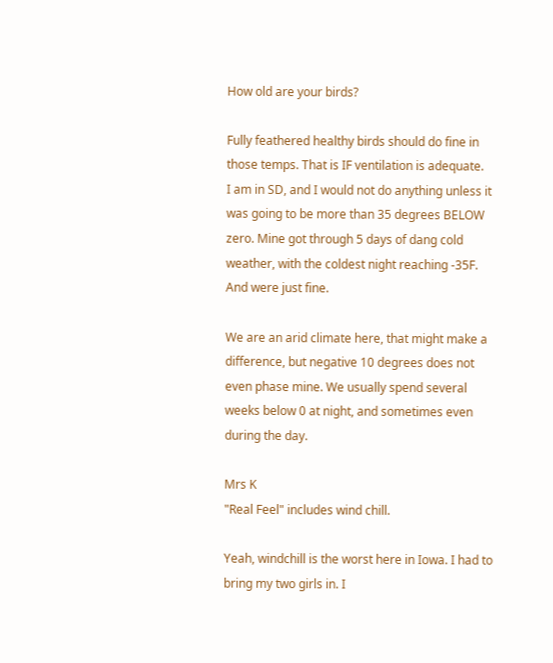How old are your birds?

Fully feathered healthy birds should do fine in those temps. That is IF ventilation is adequate.
I am in SD, and I would not do anything unless it was going to be more than 35 degrees BELOW zero. Mine got through 5 days of dang cold weather, with the coldest night reaching -35F. And were just fine.

We are an arid climate here, that might make a difference, but negative 10 degrees does not even phase mine. We usually spend several weeks below 0 at night, and sometimes even during the day.

Mrs K
"Real Feel" includes wind chill.

Yeah, windchill is the worst here in Iowa. I had to bring my two girls in. I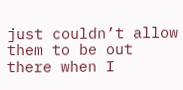just couldn’t allow them to be out there when I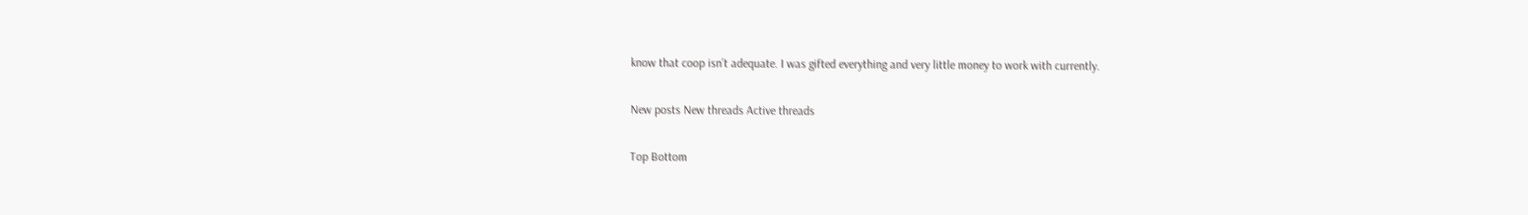know that coop isn’t adequate. I was gifted everything and very little money to work with currently.

New posts New threads Active threads

Top Bottom